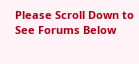Please Scroll Down to See Forums Below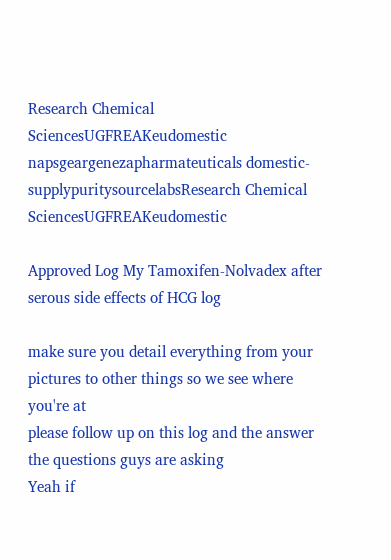Research Chemical SciencesUGFREAKeudomestic
napsgeargenezapharmateuticals domestic-supplypuritysourcelabsResearch Chemical SciencesUGFREAKeudomestic

Approved Log My Tamoxifen-Nolvadex after serous side effects of HCG log

make sure you detail everything from your pictures to other things so we see where you're at
please follow up on this log and the answer the questions guys are asking
Yeah if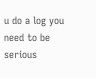u do a log you need to be serious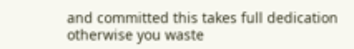and committed this takes full dedication otherwise you waste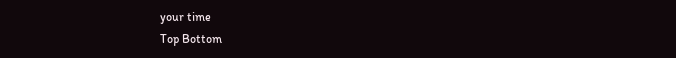your time
Top Bottom